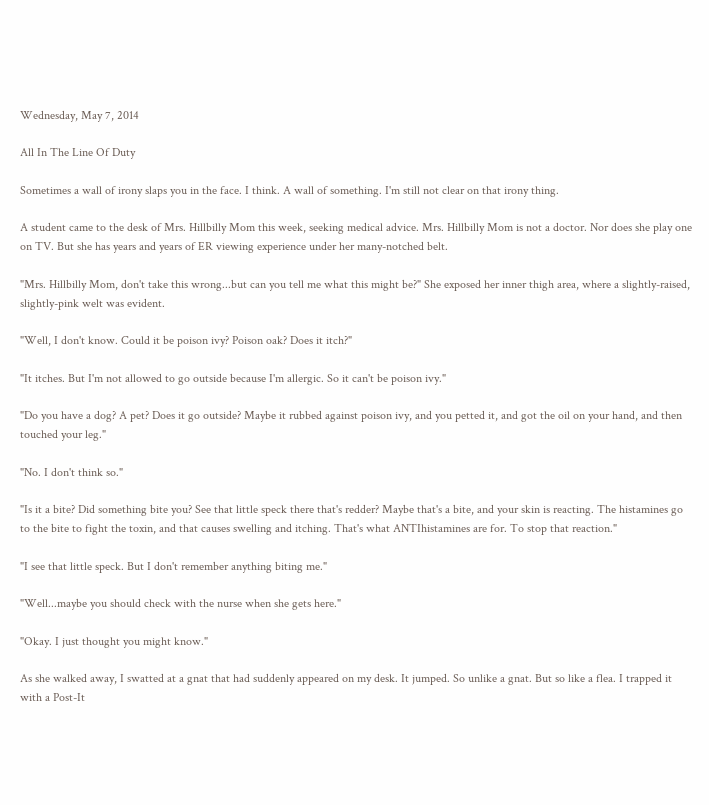Wednesday, May 7, 2014

All In The Line Of Duty

Sometimes a wall of irony slaps you in the face. I think. A wall of something. I'm still not clear on that irony thing.

A student came to the desk of Mrs. Hillbilly Mom this week, seeking medical advice. Mrs. Hillbilly Mom is not a doctor. Nor does she play one on TV. But she has years and years of ER viewing experience under her many-notched belt.

"Mrs. Hillbilly Mom, don't take this wrong...but can you tell me what this might be?" She exposed her inner thigh area, where a slightly-raised, slightly-pink welt was evident.

"Well, I don't know. Could it be poison ivy? Poison oak? Does it itch?"

"It itches. But I'm not allowed to go outside because I'm allergic. So it can't be poison ivy."

"Do you have a dog? A pet? Does it go outside? Maybe it rubbed against poison ivy, and you petted it, and got the oil on your hand, and then touched your leg."

"No. I don't think so."

"Is it a bite? Did something bite you? See that little speck there that's redder? Maybe that's a bite, and your skin is reacting. The histamines go to the bite to fight the toxin, and that causes swelling and itching. That's what ANTIhistamines are for. To stop that reaction."

"I see that little speck. But I don't remember anything biting me."

"Well...maybe you should check with the nurse when she gets here."

"Okay. I just thought you might know."

As she walked away, I swatted at a gnat that had suddenly appeared on my desk. It jumped. So unlike a gnat. But so like a flea. I trapped it with a Post-It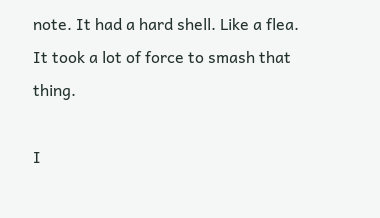note. It had a hard shell. Like a flea. It took a lot of force to smash that thing.

I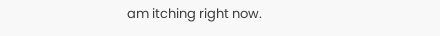am itching right now.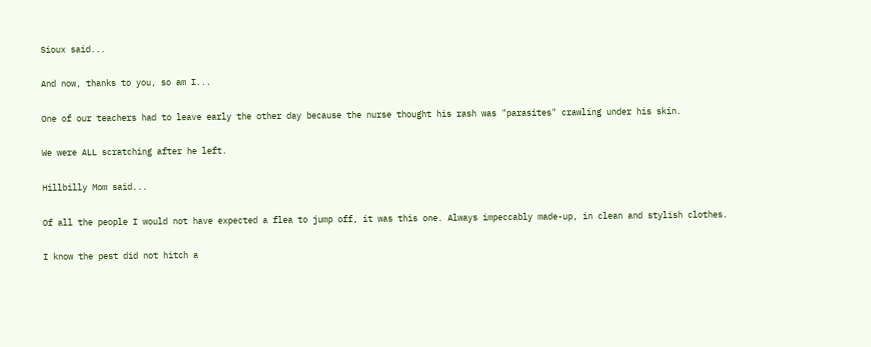Sioux said...

And now, thanks to you, so am I...

One of our teachers had to leave early the other day because the nurse thought his rash was "parasites" crawling under his skin.

We were ALL scratching after he left.

Hillbilly Mom said...

Of all the people I would not have expected a flea to jump off, it was this one. Always impeccably made-up, in clean and stylish clothes.

I know the pest did not hitch a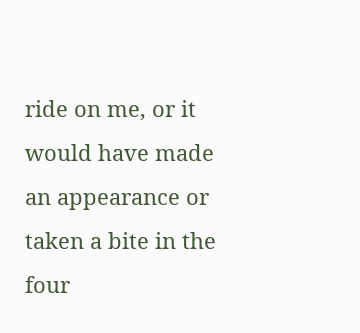ride on me, or it would have made an appearance or taken a bite in the four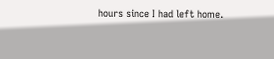hours since I had left home.